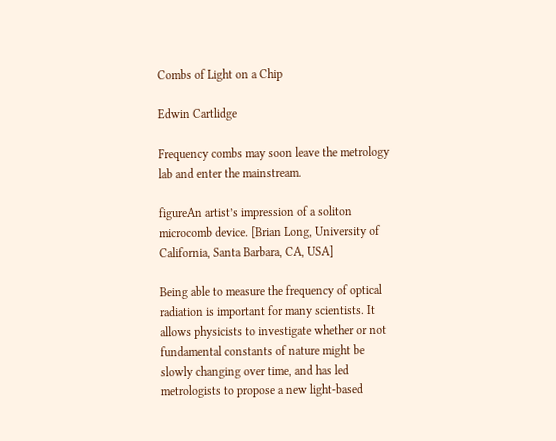Combs of Light on a Chip

Edwin Cartlidge

Frequency combs may soon leave the metrology lab and enter the mainstream.

figureAn artist’s impression of a soliton microcomb device. [Brian Long, University of California, Santa Barbara, CA, USA]

Being able to measure the frequency of optical radiation is important for many scientists. It allows physicists to investigate whether or not fundamental constants of nature might be slowly changing over time, and has led metrologists to propose a new light-based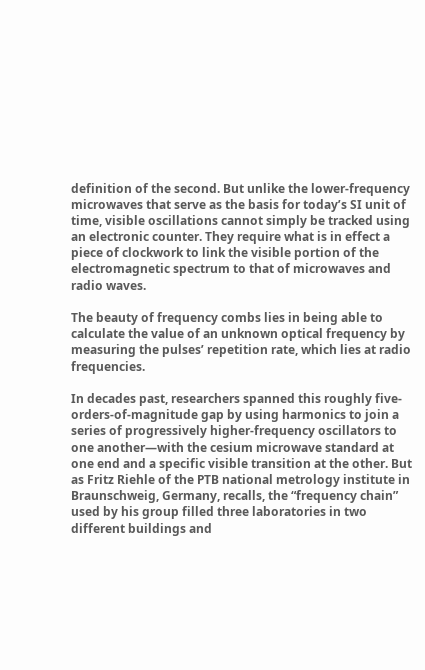definition of the second. But unlike the lower-frequency microwaves that serve as the basis for today’s SI unit of time, visible oscillations cannot simply be tracked using an electronic counter. They require what is in effect a piece of clockwork to link the visible portion of the electromagnetic spectrum to that of microwaves and radio waves.

The beauty of frequency combs lies in being able to calculate the value of an unknown optical frequency by measuring the pulses’ repetition rate, which lies at radio frequencies.

In decades past, researchers spanned this roughly five-orders-of-magnitude gap by using harmonics to join a series of progressively higher-frequency oscillators to one another—with the cesium microwave standard at one end and a specific visible transition at the other. But as Fritz Riehle of the PTB national metrology institute in Braunschweig, Germany, recalls, the “frequency chain” used by his group filled three laboratories in two different buildings and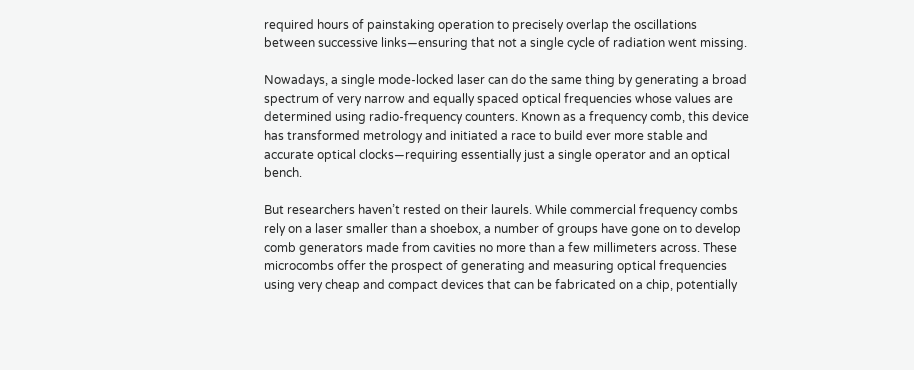required hours of painstaking operation to precisely overlap the oscillations between successive links—ensuring that not a single cycle of radiation went missing.

Nowadays, a single mode-locked laser can do the same thing by generating a broad spectrum of very narrow and equally spaced optical frequencies whose values are determined using radio-frequency counters. Known as a frequency comb, this device has transformed metrology and initiated a race to build ever more stable and accurate optical clocks—requiring essentially just a single operator and an optical bench.

But researchers haven’t rested on their laurels. While commercial frequency combs rely on a laser smaller than a shoebox, a number of groups have gone on to develop comb generators made from cavities no more than a few millimeters across. These microcombs offer the prospect of generating and measuring optical frequencies using very cheap and compact devices that can be fabricated on a chip, potentially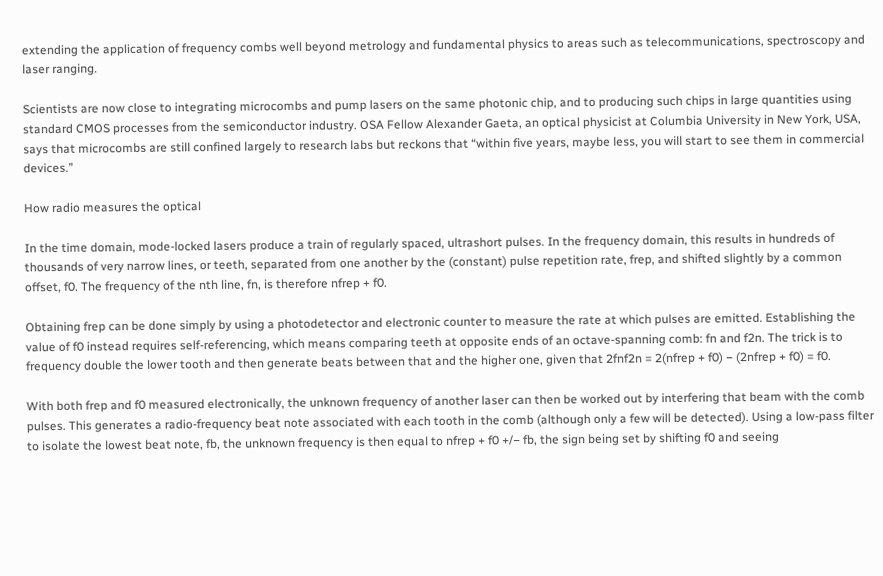extending the application of frequency combs well beyond metrology and fundamental physics to areas such as telecommunications, spectroscopy and laser ranging.

Scientists are now close to integrating microcombs and pump lasers on the same photonic chip, and to producing such chips in large quantities using standard CMOS processes from the semiconductor industry. OSA Fellow Alexander Gaeta, an optical physicist at Columbia University in New York, USA, says that microcombs are still confined largely to research labs but reckons that “within five years, maybe less, you will start to see them in commercial devices.”

How radio measures the optical

In the time domain, mode-locked lasers produce a train of regularly spaced, ultrashort pulses. In the frequency domain, this results in hundreds of thousands of very narrow lines, or teeth, separated from one another by the (constant) pulse repetition rate, frep, and shifted slightly by a common offset, f0. The frequency of the nth line, fn, is therefore nfrep + f0.

Obtaining frep can be done simply by using a photodetector and electronic counter to measure the rate at which pulses are emitted. Establishing the value of f0 instead requires self-referencing, which means comparing teeth at opposite ends of an octave-spanning comb: fn and f2n. The trick is to frequency double the lower tooth and then generate beats between that and the higher one, given that 2fnf2n = 2(nfrep + f0) − (2nfrep + f0) = f0.

With both frep and f0 measured electronically, the unknown frequency of another laser can then be worked out by interfering that beam with the comb pulses. This generates a radio-frequency beat note associated with each tooth in the comb (although only a few will be detected). Using a low-pass filter to isolate the lowest beat note, fb, the unknown frequency is then equal to nfrep + f0 +/− fb, the sign being set by shifting f0 and seeing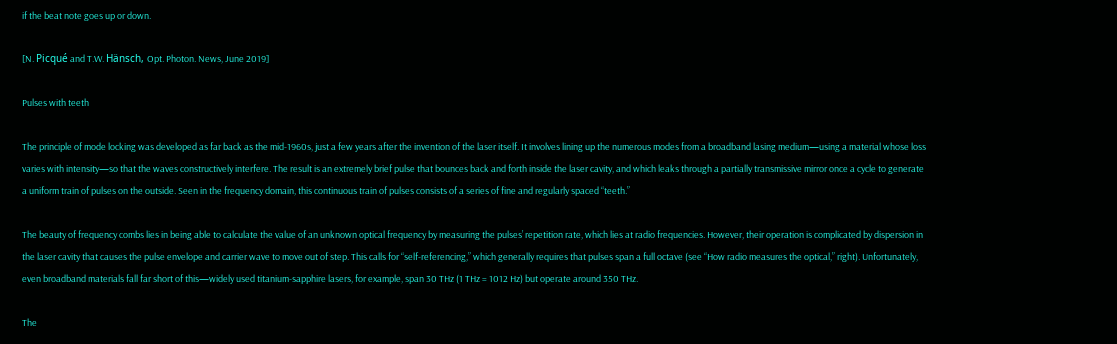if the beat note goes up or down.

[N. Picqué and T.W. Hänsch, Opt. Photon. News, June 2019]

Pulses with teeth

The principle of mode locking was developed as far back as the mid-1960s, just a few years after the invention of the laser itself. It involves lining up the numerous modes from a broadband lasing medium—using a material whose loss varies with intensity—so that the waves constructively interfere. The result is an extremely brief pulse that bounces back and forth inside the laser cavity, and which leaks through a partially transmissive mirror once a cycle to generate a uniform train of pulses on the outside. Seen in the frequency domain, this continuous train of pulses consists of a series of fine and regularly spaced “teeth.”

The beauty of frequency combs lies in being able to calculate the value of an unknown optical frequency by measuring the pulses’ repetition rate, which lies at radio frequencies. However, their operation is complicated by dispersion in the laser cavity that causes the pulse envelope and carrier wave to move out of step. This calls for “self-referencing,” which generally requires that pulses span a full octave (see “How radio measures the optical,” right). Unfortunately, even broadband materials fall far short of this—widely used titanium-sapphire lasers, for example, span 30 THz (1 THz = 1012 Hz) but operate around 350 THz.

The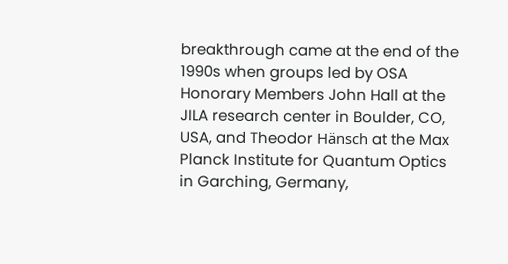breakthrough came at the end of the 1990s when groups led by OSA Honorary Members John Hall at the JILA research center in Boulder, CO, USA, and Theodor Hänsch at the Max Planck Institute for Quantum Optics in Garching, Germany,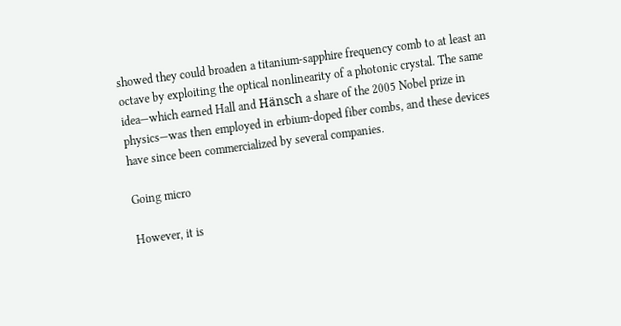showed they could broaden a titanium-sapphire frequency comb to at least an octave by exploiting the optical nonlinearity of a photonic crystal. The same idea—which earned Hall and Hänsch a share of the 2005 Nobel prize in physics—was then employed in erbium-doped fiber combs, and these devices have since been commercialized by several companies.

Going micro

However, it is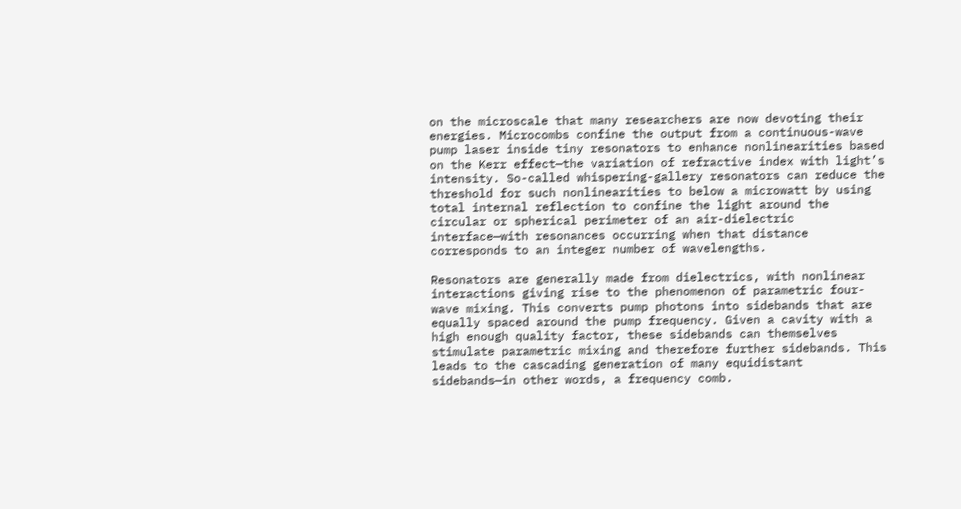on the microscale that many researchers are now devoting their energies. Microcombs confine the output from a continuous-wave pump laser inside tiny resonators to enhance nonlinearities based on the Kerr effect—the variation of refractive index with light’s intensity. So-called whispering-gallery resonators can reduce the threshold for such nonlinearities to below a microwatt by using total internal reflection to confine the light around the circular or spherical perimeter of an air-dielectric interface—with resonances occurring when that distance corresponds to an integer number of wavelengths.

Resonators are generally made from dielectrics, with nonlinear interactions giving rise to the phenomenon of parametric four-wave mixing. This converts pump photons into sidebands that are equally spaced around the pump frequency. Given a cavity with a high enough quality factor, these sidebands can themselves stimulate parametric mixing and therefore further sidebands. This leads to the cascading generation of many equidistant sidebands—in other words, a frequency comb.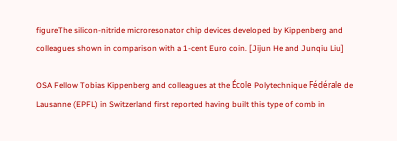figureThe silicon-nitride microresonator chip devices developed by Kippenberg and colleagues shown in comparison with a 1-cent Euro coin. [Jijun He and Junqiu Liu]

OSA Fellow Tobias Kippenberg and colleagues at the École Polytechnique Fédérale de Lausanne (EPFL) in Switzerland first reported having built this type of comb in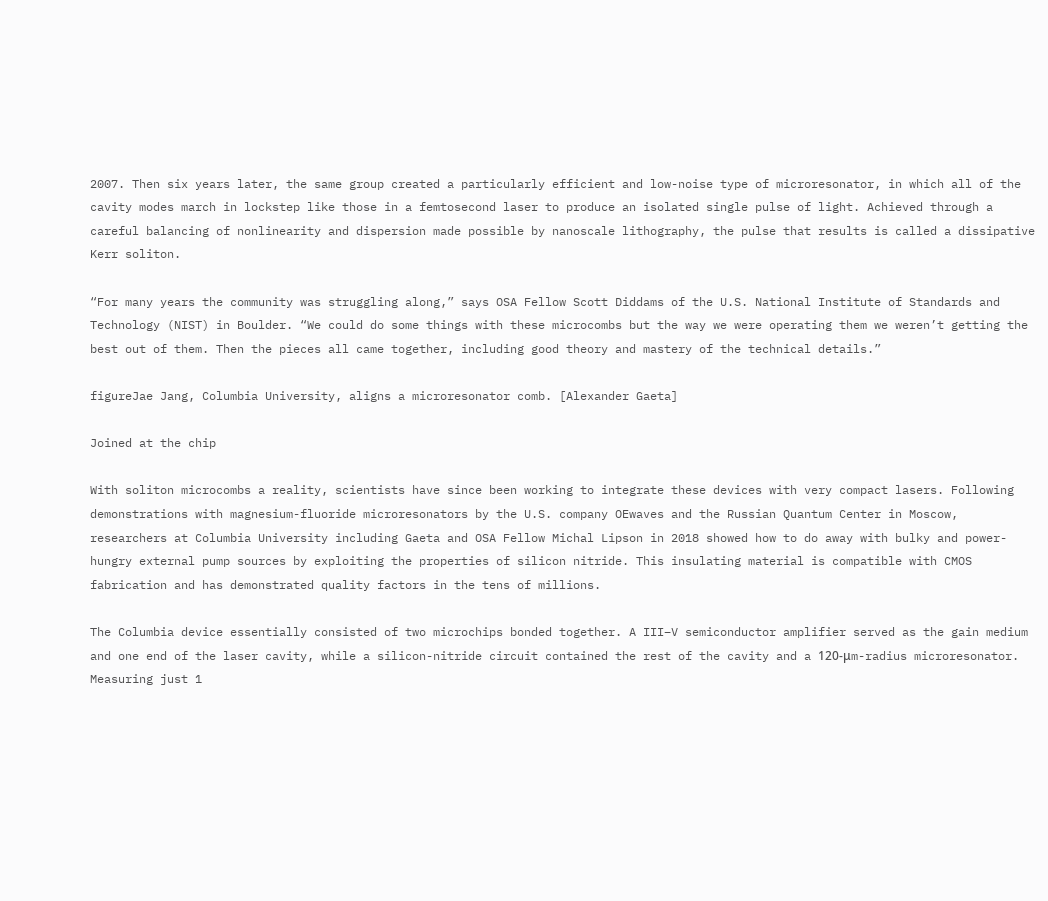2007. Then six years later, the same group created a particularly efficient and low-noise type of microresonator, in which all of the cavity modes march in lockstep like those in a femtosecond laser to produce an isolated single pulse of light. Achieved through a careful balancing of nonlinearity and dispersion made possible by nanoscale lithography, the pulse that results is called a dissipative Kerr soliton.

“For many years the community was struggling along,” says OSA Fellow Scott Diddams of the U.S. National Institute of Standards and Technology (NIST) in Boulder. “We could do some things with these microcombs but the way we were operating them we weren’t getting the best out of them. Then the pieces all came together, including good theory and mastery of the technical details.”

figureJae Jang, Columbia University, aligns a microresonator comb. [Alexander Gaeta]

Joined at the chip

With soliton microcombs a reality, scientists have since been working to integrate these devices with very compact lasers. Following demonstrations with magnesium-fluoride microresonators by the U.S. company OEwaves and the Russian Quantum Center in Moscow, researchers at Columbia University including Gaeta and OSA Fellow Michal Lipson in 2018 showed how to do away with bulky and power-hungry external pump sources by exploiting the properties of silicon nitride. This insulating material is compatible with CMOS fabrication and has demonstrated quality factors in the tens of millions.

The Columbia device essentially consisted of two microchips bonded together. A III–V semiconductor amplifier served as the gain medium and one end of the laser cavity, while a silicon-nitride circuit contained the rest of the cavity and a 120-μm-radius microresonator. Measuring just 1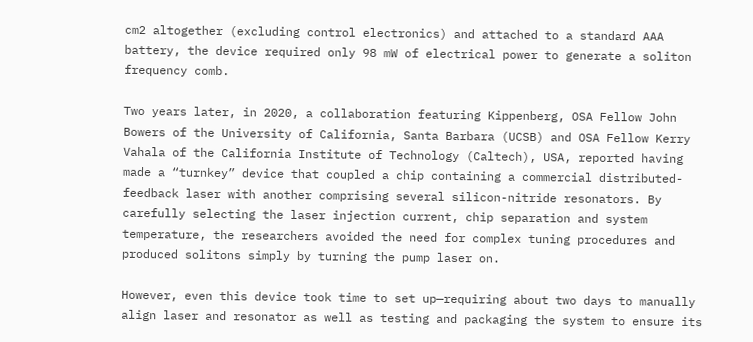cm2 altogether (excluding control electronics) and attached to a standard AAA battery, the device required only 98 mW of electrical power to generate a soliton frequency comb.

Two years later, in 2020, a collaboration featuring Kippenberg, OSA Fellow John Bowers of the University of California, Santa Barbara (UCSB) and OSA Fellow Kerry Vahala of the California Institute of Technology (Caltech), USA, reported having made a “turnkey” device that coupled a chip containing a commercial distributed-feedback laser with another comprising several silicon-nitride resonators. By carefully selecting the laser injection current, chip separation and system temperature, the researchers avoided the need for complex tuning procedures and produced solitons simply by turning the pump laser on.

However, even this device took time to set up—requiring about two days to manually align laser and resonator as well as testing and packaging the system to ensure its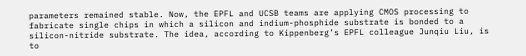parameters remained stable. Now, the EPFL and UCSB teams are applying CMOS processing to fabricate single chips in which a silicon and indium-phosphide substrate is bonded to a silicon-nitride substrate. The idea, according to Kippenberg’s EPFL colleague Junqiu Liu, is to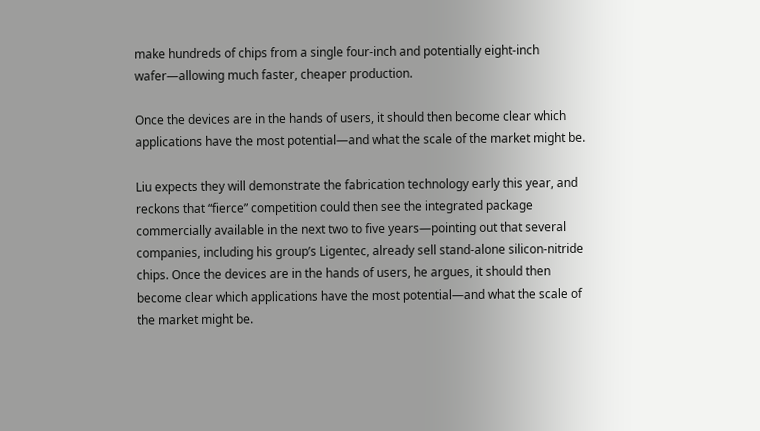make hundreds of chips from a single four-inch and potentially eight-inch wafer—allowing much faster, cheaper production.

Once the devices are in the hands of users, it should then become clear which applications have the most potential—and what the scale of the market might be.

Liu expects they will demonstrate the fabrication technology early this year, and reckons that “fierce” competition could then see the integrated package commercially available in the next two to five years—pointing out that several companies, including his group’s Ligentec, already sell stand-alone silicon-nitride chips. Once the devices are in the hands of users, he argues, it should then become clear which applications have the most potential—and what the scale of the market might be.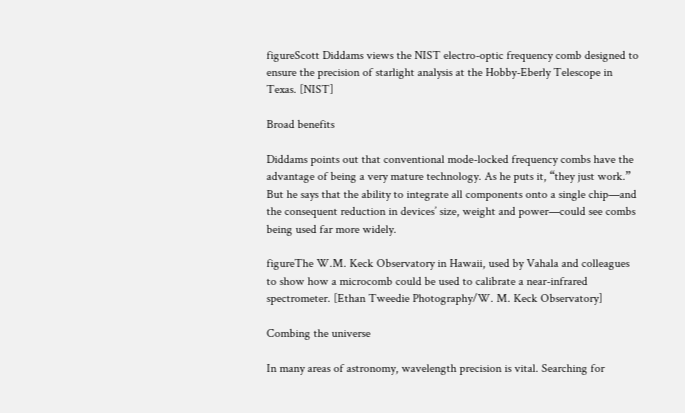figureScott Diddams views the NIST electro-optic frequency comb designed to ensure the precision of starlight analysis at the Hobby-Eberly Telescope in Texas. [NIST]

Broad benefits

Diddams points out that conventional mode-locked frequency combs have the advantage of being a very mature technology. As he puts it, “they just work.” But he says that the ability to integrate all components onto a single chip—and the consequent reduction in devices’ size, weight and power—could see combs being used far more widely.

figureThe W.M. Keck Observatory in Hawaii, used by Vahala and colleagues to show how a microcomb could be used to calibrate a near-infrared spectrometer. [Ethan Tweedie Photography/W. M. Keck Observatory]

Combing the universe

In many areas of astronomy, wavelength precision is vital. Searching for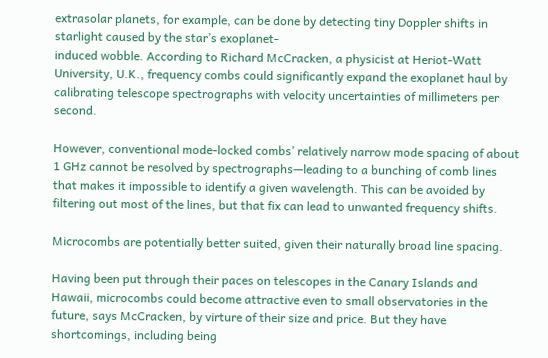extrasolar planets, for example, can be done by detecting tiny Doppler shifts in starlight caused by the star’s exoplanet-
induced wobble. According to Richard McCracken, a physicist at Heriot-Watt University, U.K., frequency combs could significantly expand the exoplanet haul by calibrating telescope spectrographs with velocity uncertainties of millimeters per second.

However, conventional mode-locked combs’ relatively narrow mode spacing of about 1 GHz cannot be resolved by spectrographs—leading to a bunching of comb lines that makes it impossible to identify a given wavelength. This can be avoided by filtering out most of the lines, but that fix can lead to unwanted frequency shifts.

Microcombs are potentially better suited, given their naturally broad line spacing.

Having been put through their paces on telescopes in the Canary Islands and Hawaii, microcombs could become attractive even to small observatories in the future, says McCracken, by virture of their size and price. But they have shortcomings, including being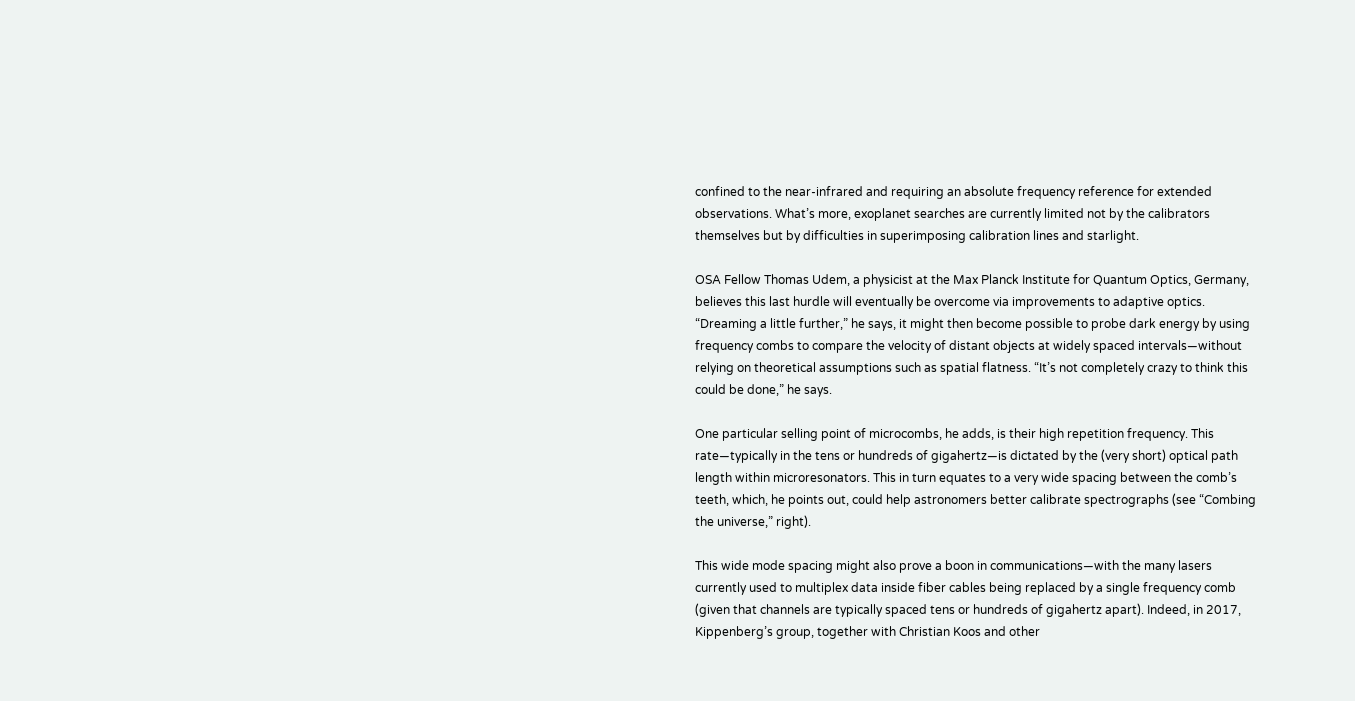confined to the near-infrared and requiring an absolute frequency reference for extended observations. What’s more, exoplanet searches are currently limited not by the calibrators themselves but by difficulties in superimposing calibration lines and starlight.

OSA Fellow Thomas Udem, a physicist at the Max Planck Institute for Quantum Optics, Germany, believes this last hurdle will eventually be overcome via improvements to adaptive optics. “Dreaming a little further,” he says, it might then become possible to probe dark energy by using frequency combs to compare the velocity of distant objects at widely spaced intervals—without relying on theoretical assumptions such as spatial flatness. “It’s not completely crazy to think this could be done,” he says.

One particular selling point of microcombs, he adds, is their high repetition frequency. This rate—typically in the tens or hundreds of gigahertz—is dictated by the (very short) optical path length within microresonators. This in turn equates to a very wide spacing between the comb’s teeth, which, he points out, could help astronomers better calibrate spectrographs (see “Combing the universe,” right).

This wide mode spacing might also prove a boon in communications—with the many lasers currently used to multiplex data inside fiber cables being replaced by a single frequency comb (given that channels are typically spaced tens or hundreds of gigahertz apart). Indeed, in 2017, Kippenberg’s group, together with Christian Koos and other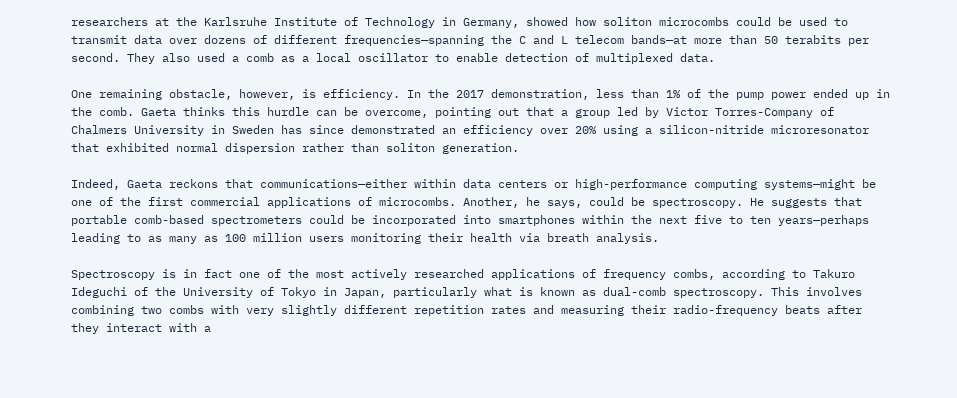researchers at the Karlsruhe Institute of Technology in Germany, showed how soliton microcombs could be used to transmit data over dozens of different frequencies—spanning the C and L telecom bands—at more than 50 terabits per second. They also used a comb as a local oscillator to enable detection of multiplexed data.

One remaining obstacle, however, is efficiency. In the 2017 demonstration, less than 1% of the pump power ended up in the comb. Gaeta thinks this hurdle can be overcome, pointing out that a group led by Victor Torres-Company of Chalmers University in Sweden has since demonstrated an efficiency over 20% using a silicon-nitride microresonator that exhibited normal dispersion rather than soliton generation.

Indeed, Gaeta reckons that communications—either within data centers or high-performance computing systems—might be one of the first commercial applications of microcombs. Another, he says, could be spectroscopy. He suggests that portable comb-based spectrometers could be incorporated into smartphones within the next five to ten years—perhaps leading to as many as 100 million users monitoring their health via breath analysis.

Spectroscopy is in fact one of the most actively researched applications of frequency combs, according to Takuro Ideguchi of the University of Tokyo in Japan, particularly what is known as dual-comb spectroscopy. This involves combining two combs with very slightly different repetition rates and measuring their radio-frequency beats after they interact with a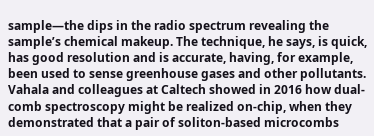sample—the dips in the radio spectrum revealing the sample’s chemical makeup. The technique, he says, is quick, has good resolution and is accurate, having, for example, been used to sense greenhouse gases and other pollutants. Vahala and colleagues at Caltech showed in 2016 how dual-comb spectroscopy might be realized on-chip, when they demonstrated that a pair of soliton-based microcombs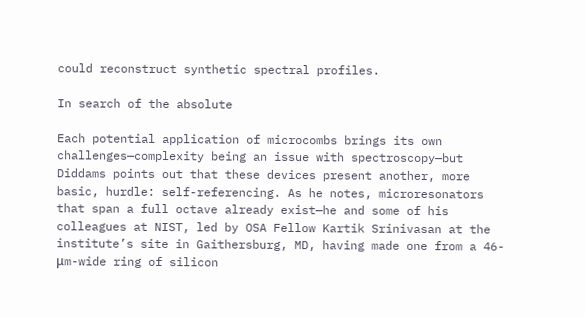could reconstruct synthetic spectral profiles.

In search of the absolute

Each potential application of microcombs brings its own challenges—complexity being an issue with spectroscopy—but Diddams points out that these devices present another, more basic, hurdle: self-referencing. As he notes, microresonators that span a full octave already exist—he and some of his colleagues at NIST, led by OSA Fellow Kartik Srinivasan at the institute’s site in Gaithersburg, MD, having made one from a 46-μm-wide ring of silicon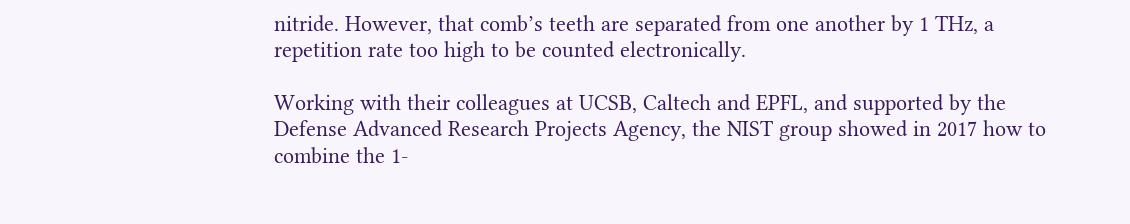nitride. However, that comb’s teeth are separated from one another by 1 THz, a repetition rate too high to be counted electronically.

Working with their colleagues at UCSB, Caltech and EPFL, and supported by the Defense Advanced Research Projects Agency, the NIST group showed in 2017 how to combine the 1-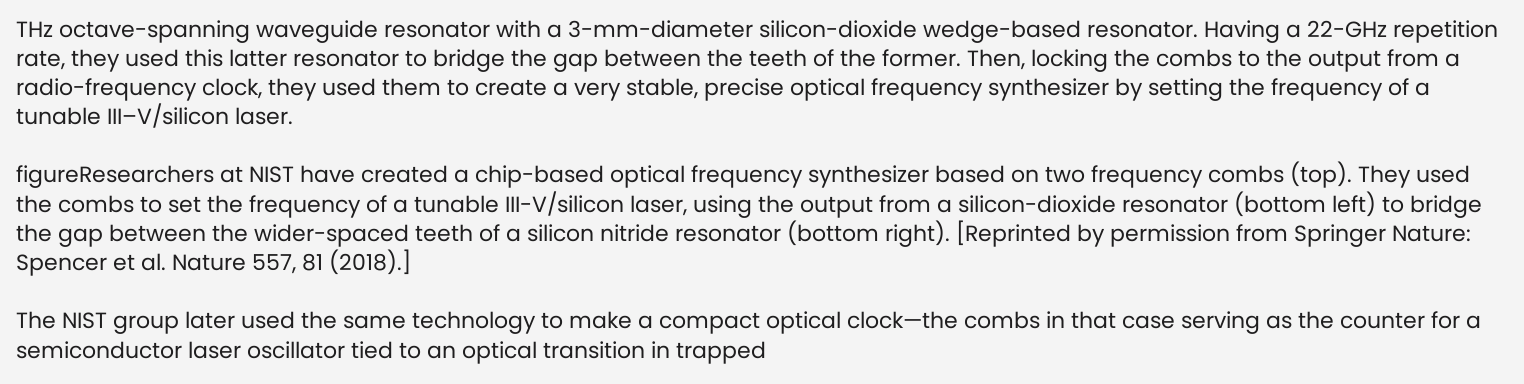THz octave-spanning waveguide resonator with a 3-mm-diameter silicon-dioxide wedge-based resonator. Having a 22-GHz repetition rate, they used this latter resonator to bridge the gap between the teeth of the former. Then, locking the combs to the output from a radio-frequency clock, they used them to create a very stable, precise optical frequency synthesizer by setting the frequency of a tunable III–V/silicon laser.

figureResearchers at NIST have created a chip-based optical frequency synthesizer based on two frequency combs (top). They used the combs to set the frequency of a tunable III-V/silicon laser, using the output from a silicon-dioxide resonator (bottom left) to bridge the gap between the wider-spaced teeth of a silicon nitride resonator (bottom right). [Reprinted by permission from Springer Nature: Spencer et al. Nature 557, 81 (2018).]

The NIST group later used the same technology to make a compact optical clock—the combs in that case serving as the counter for a semiconductor laser oscillator tied to an optical transition in trapped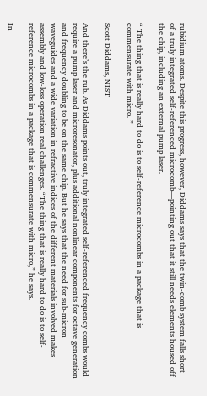rubidium atoms. Despite this progress, however, Diddams says that the twin-comb system falls short of a truly integrated self-referenced microcomb—pointing out that it still needs elements housed off the chip, including an external pump laser.

“ The thing that is really hard to do is to self-reference microcombs in a package that is commensurate with micro. ”

Scott Diddams, NIST

And there’s the rub. As Diddams points out, truly integrated self-referenced frequency combs would require a pump laser and microresonator, plus additional nonlinear components for octave generation and frequency doubling to be on the same chip. But he says that the need for sub-micron waveguides and a wide variation in refractive indices of the different materials involved makes assembly and low-loss operation real challenges. “The thing that is really hard to do is to self-reference microcombs in a package that is commensurate with micro,” he says.

In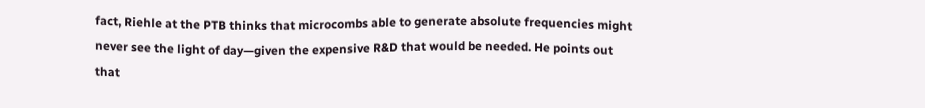fact, Riehle at the PTB thinks that microcombs able to generate absolute frequencies might never see the light of day—given the expensive R&D that would be needed. He points out that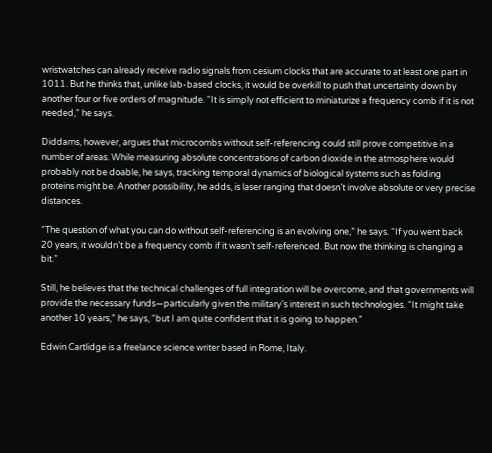wristwatches can already receive radio signals from cesium clocks that are accurate to at least one part in 1011. But he thinks that, unlike lab-based clocks, it would be overkill to push that uncertainty down by another four or five orders of magnitude. “It is simply not efficient to miniaturize a frequency comb if it is not needed,” he says.

Diddams, however, argues that microcombs without self-referencing could still prove competitive in a number of areas. While measuring absolute concentrations of carbon dioxide in the atmosphere would probably not be doable, he says, tracking temporal dynamics of biological systems such as folding proteins might be. Another possibility, he adds, is laser ranging that doesn’t involve absolute or very precise distances.

“The question of what you can do without self-referencing is an evolving one,” he says. “If you went back 20 years, it wouldn’t be a frequency comb if it wasn’t self-referenced. But now the thinking is changing a bit.”

Still, he believes that the technical challenges of full integration will be overcome, and that governments will provide the necessary funds—particularly given the military’s interest in such technologies. “It might take another 10 years,” he says, “but I am quite confident that it is going to happen.”

Edwin Cartlidge is a freelance science writer based in Rome, Italy.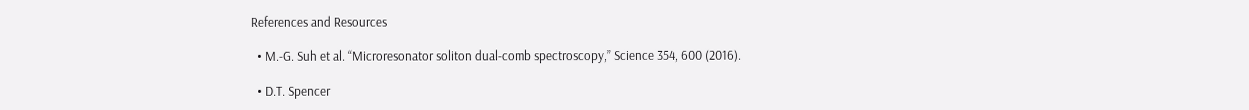References and Resources

  • M.-G. Suh et al. “Microresonator soliton dual-comb spectroscopy,” Science 354, 600 (2016).

  • D.T. Spencer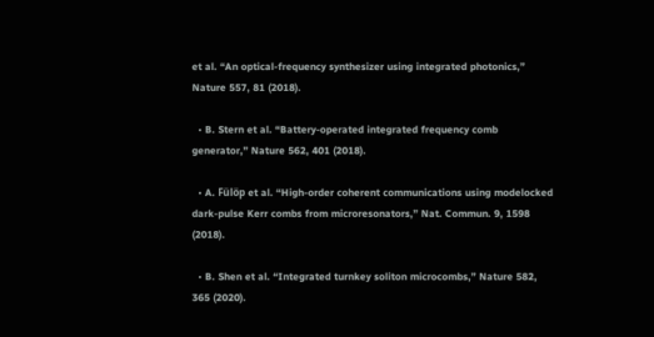et al. “An optical-frequency synthesizer using integrated photonics,” Nature 557, 81 (2018).

  • B. Stern et al. “Battery-operated integrated frequency comb generator,” Nature 562, 401 (2018).

  • A. Fülöp et al. “High-order coherent communications using modelocked dark-pulse Kerr combs from microresonators,” Nat. Commun. 9, 1598 (2018).

  • B. Shen et al. “Integrated turnkey soliton microcombs,” Nature 582, 365 (2020).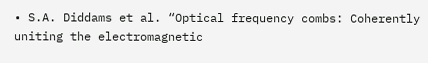• S.A. Diddams et al. “Optical frequency combs: Coherently uniting the electromagnetic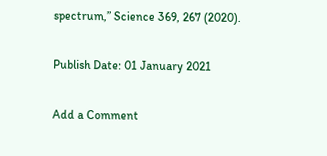spectrum,” Science 369, 267 (2020).

Publish Date: 01 January 2021

Add a Comment